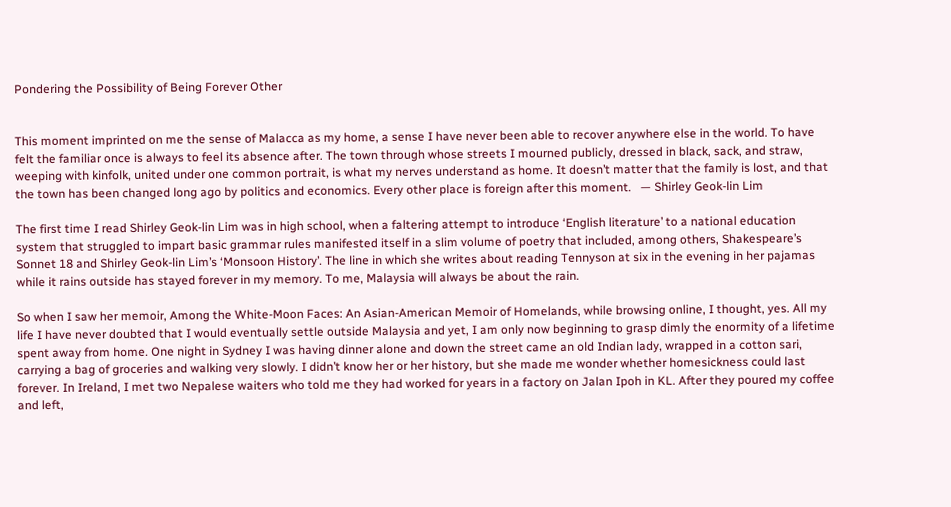Pondering the Possibility of Being Forever Other


This moment imprinted on me the sense of Malacca as my home, a sense I have never been able to recover anywhere else in the world. To have felt the familiar once is always to feel its absence after. The town through whose streets I mourned publicly, dressed in black, sack, and straw, weeping with kinfolk, united under one common portrait, is what my nerves understand as home. It doesn’t matter that the family is lost, and that the town has been changed long ago by politics and economics. Every other place is foreign after this moment.   — Shirley Geok-lin Lim

The first time I read Shirley Geok-lin Lim was in high school, when a faltering attempt to introduce ‘English literature’ to a national education system that struggled to impart basic grammar rules manifested itself in a slim volume of poetry that included, among others, Shakespeare’s Sonnet 18 and Shirley Geok-lin Lim’s ‘Monsoon History’. The line in which she writes about reading Tennyson at six in the evening in her pajamas while it rains outside has stayed forever in my memory. To me, Malaysia will always be about the rain.

So when I saw her memoir, Among the White-Moon Faces: An Asian-American Memoir of Homelands, while browsing online, I thought, yes. All my life I have never doubted that I would eventually settle outside Malaysia and yet, I am only now beginning to grasp dimly the enormity of a lifetime spent away from home. One night in Sydney I was having dinner alone and down the street came an old Indian lady, wrapped in a cotton sari, carrying a bag of groceries and walking very slowly. I didn’t know her or her history, but she made me wonder whether homesickness could last forever. In Ireland, I met two Nepalese waiters who told me they had worked for years in a factory on Jalan Ipoh in KL. After they poured my coffee and left,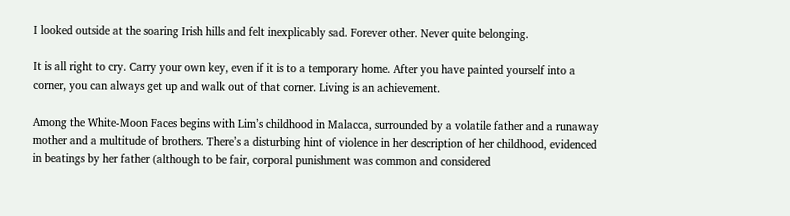I looked outside at the soaring Irish hills and felt inexplicably sad. Forever other. Never quite belonging.

It is all right to cry. Carry your own key, even if it is to a temporary home. After you have painted yourself into a corner, you can always get up and walk out of that corner. Living is an achievement.

Among the White-Moon Faces begins with Lim’s childhood in Malacca, surrounded by a volatile father and a runaway mother and a multitude of brothers. There’s a disturbing hint of violence in her description of her childhood, evidenced in beatings by her father (although to be fair, corporal punishment was common and considered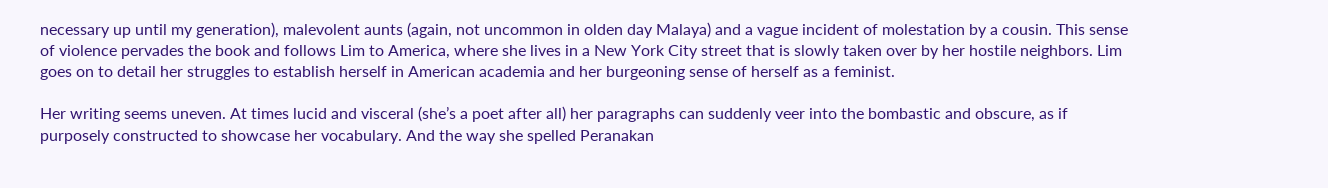necessary up until my generation), malevolent aunts (again, not uncommon in olden day Malaya) and a vague incident of molestation by a cousin. This sense of violence pervades the book and follows Lim to America, where she lives in a New York City street that is slowly taken over by her hostile neighbors. Lim goes on to detail her struggles to establish herself in American academia and her burgeoning sense of herself as a feminist.

Her writing seems uneven. At times lucid and visceral (she’s a poet after all) her paragraphs can suddenly veer into the bombastic and obscure, as if purposely constructed to showcase her vocabulary. And the way she spelled Peranakan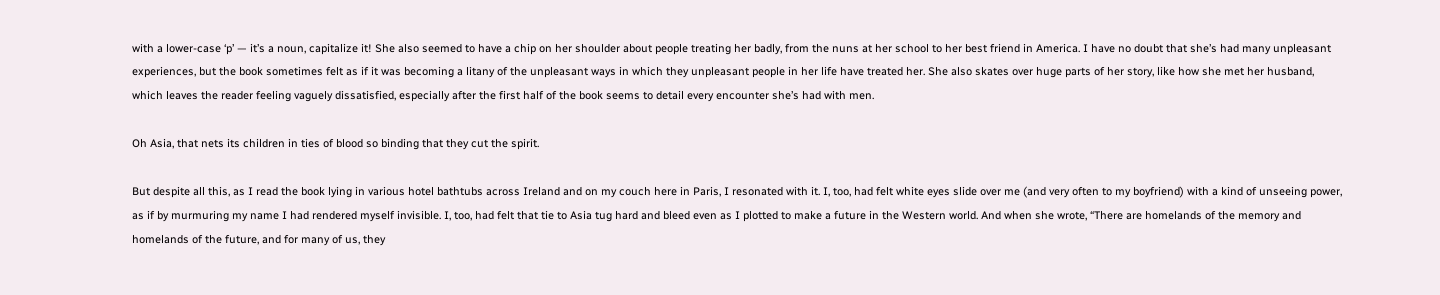with a lower-case ‘p’ — it’s a noun, capitalize it! She also seemed to have a chip on her shoulder about people treating her badly, from the nuns at her school to her best friend in America. I have no doubt that she’s had many unpleasant experiences, but the book sometimes felt as if it was becoming a litany of the unpleasant ways in which they unpleasant people in her life have treated her. She also skates over huge parts of her story, like how she met her husband, which leaves the reader feeling vaguely dissatisfied, especially after the first half of the book seems to detail every encounter she’s had with men.

Oh Asia, that nets its children in ties of blood so binding that they cut the spirit.

But despite all this, as I read the book lying in various hotel bathtubs across Ireland and on my couch here in Paris, I resonated with it. I, too, had felt white eyes slide over me (and very often to my boyfriend) with a kind of unseeing power, as if by murmuring my name I had rendered myself invisible. I, too, had felt that tie to Asia tug hard and bleed even as I plotted to make a future in the Western world. And when she wrote, “There are homelands of the memory and homelands of the future, and for many of us, they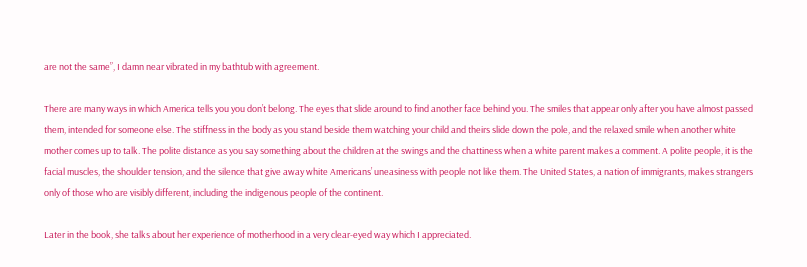are not the same”, I damn near vibrated in my bathtub with agreement.

There are many ways in which America tells you you don’t belong. The eyes that slide around to find another face behind you. The smiles that appear only after you have almost passed them, intended for someone else. The stiffness in the body as you stand beside them watching your child and theirs slide down the pole, and the relaxed smile when another white mother comes up to talk. The polite distance as you say something about the children at the swings and the chattiness when a white parent makes a comment. A polite people, it is the facial muscles, the shoulder tension, and the silence that give away white Americans’ uneasiness with people not like them. The United States, a nation of immigrants, makes strangers only of those who are visibly different, including the indigenous people of the continent.

Later in the book, she talks about her experience of motherhood in a very clear-eyed way which I appreciated.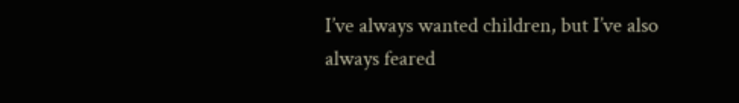I’ve always wanted children, but I’ve also always feared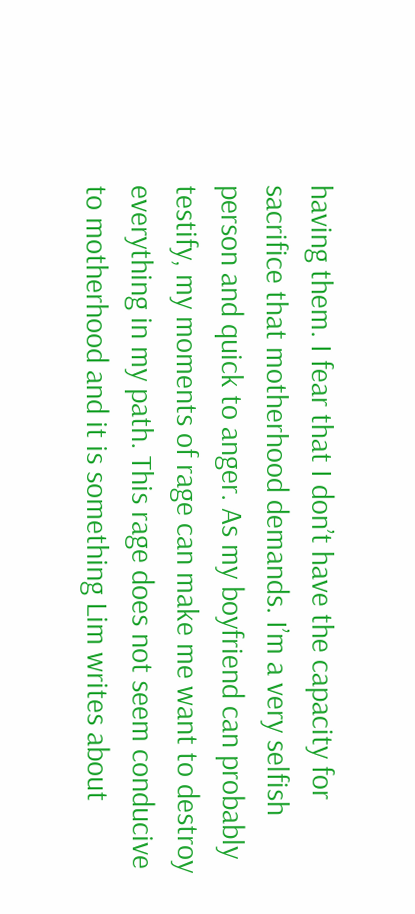having them. I fear that I don’t have the capacity for sacrifice that motherhood demands. I’m a very selfish person and quick to anger. As my boyfriend can probably testify, my moments of rage can make me want to destroy everything in my path. This rage does not seem conducive to motherhood and it is something Lim writes about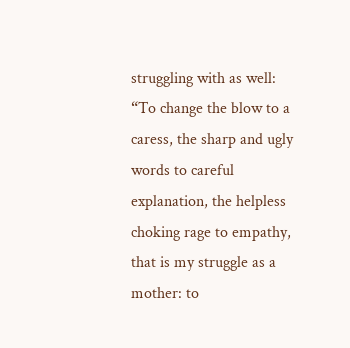struggling with as well: “To change the blow to a caress, the sharp and ugly words to careful explanation, the helpless choking rage to empathy, that is my struggle as a mother: to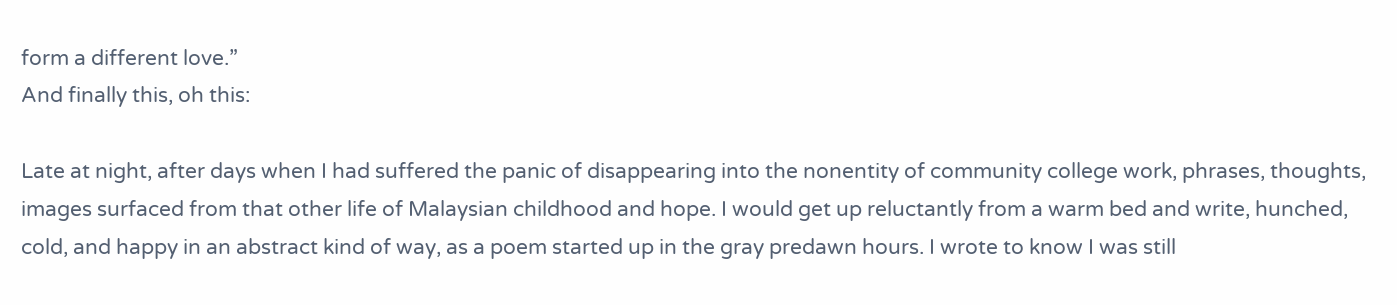form a different love.”
And finally this, oh this:

Late at night, after days when I had suffered the panic of disappearing into the nonentity of community college work, phrases, thoughts, images surfaced from that other life of Malaysian childhood and hope. I would get up reluctantly from a warm bed and write, hunched, cold, and happy in an abstract kind of way, as a poem started up in the gray predawn hours. I wrote to know I was still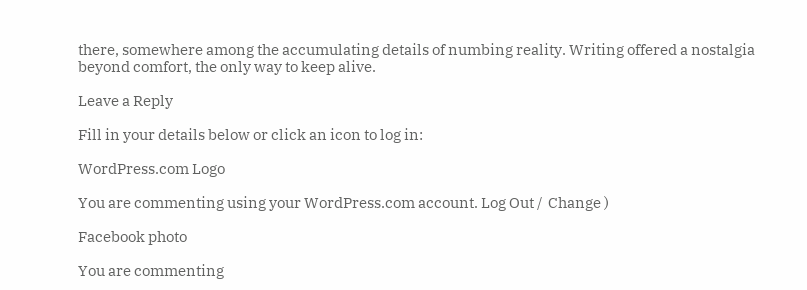there, somewhere among the accumulating details of numbing reality. Writing offered a nostalgia beyond comfort, the only way to keep alive.

Leave a Reply

Fill in your details below or click an icon to log in:

WordPress.com Logo

You are commenting using your WordPress.com account. Log Out /  Change )

Facebook photo

You are commenting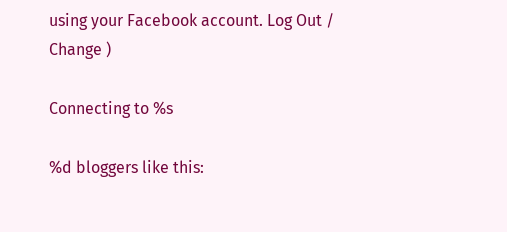using your Facebook account. Log Out /  Change )

Connecting to %s

%d bloggers like this: